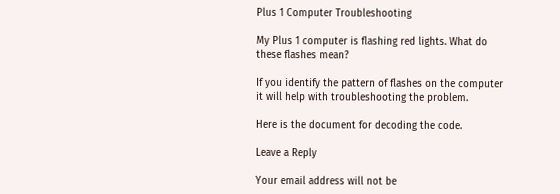Plus 1 Computer Troubleshooting

My Plus 1 computer is flashing red lights. What do these flashes mean?

If you identify the pattern of flashes on the computer it will help with troubleshooting the problem.

Here is the document for decoding the code.

Leave a Reply

Your email address will not be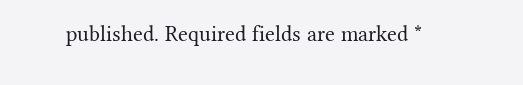published. Required fields are marked *